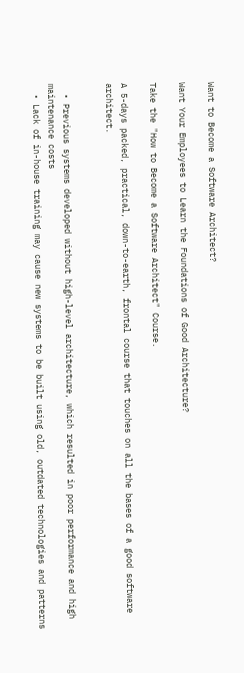Want to Become a Software Architect?

Want Your Employees to Learn the Foundations of Good Architecture?

Take the "How to Become a Software Architect" Course.

A 5-days packed, practical, down-to-earth, frontal course that touches on all the bases of a good software architect.


  • Previous systems developed without high-level architecture, which resulted in poor performance and high maintenance costs
  • Lack of in-house training may cause new systems to be built using old, outdated technologies and patterns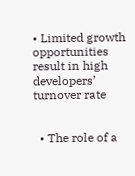• Limited growth opportunities result in high developers’ turnover rate


  • The role of a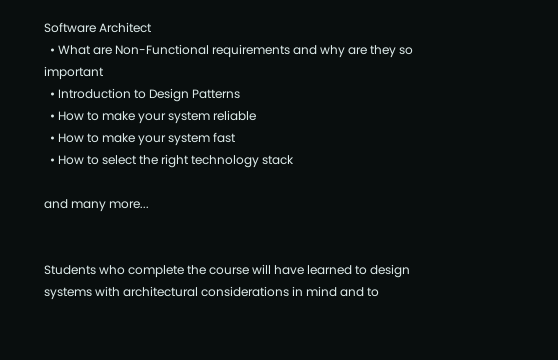Software Architect
  • What are Non-Functional requirements and why are they so important
  • Introduction to Design Patterns
  • How to make your system reliable
  • How to make your system fast
  • How to select the right technology stack

and many more...


Students who complete the course will have learned to design systems with architectural considerations in mind and to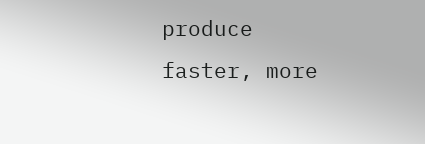produce faster, more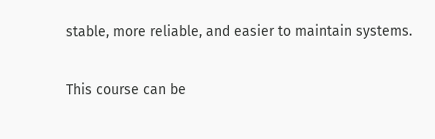stable, more reliable, and easier to maintain systems.

This course can be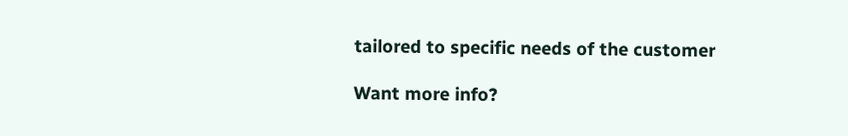tailored to specific needs of the customer

Want more info?